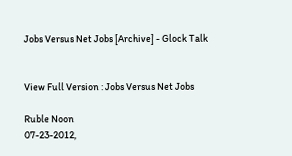Jobs Versus Net Jobs [Archive] - Glock Talk


View Full Version : Jobs Versus Net Jobs

Ruble Noon
07-23-2012,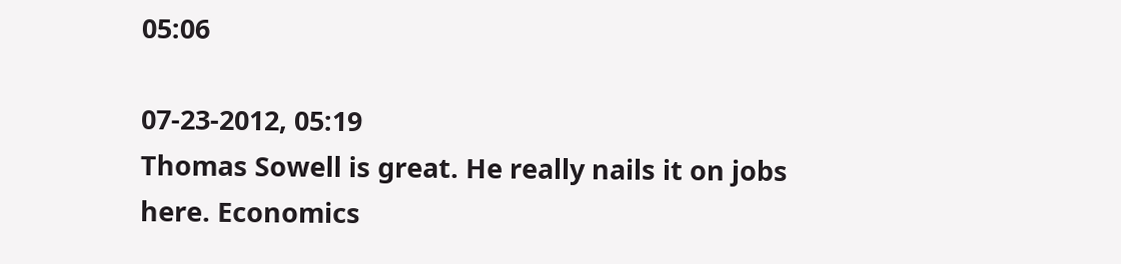05:06

07-23-2012, 05:19
Thomas Sowell is great. He really nails it on jobs here. Economics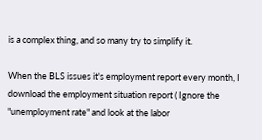is a complex thing, and so many try to simplify it.

When the BLS issues it's employment report every month, I download the employment situation report ( Ignore the "unemployment rate" and look at the labor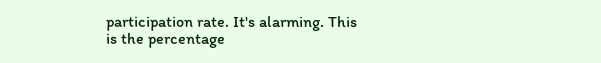participation rate. It's alarming. This is the percentage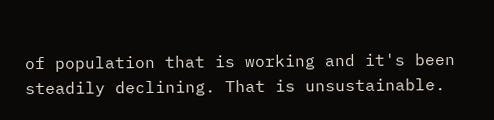of population that is working and it's been steadily declining. That is unsustainable.